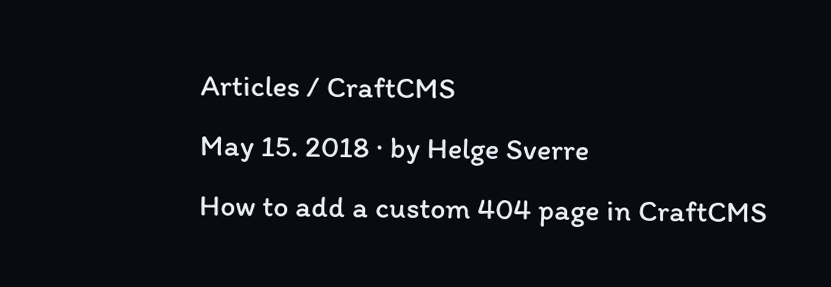Articles / CraftCMS
May 15. 2018 · by Helge Sverre
How to add a custom 404 page in CraftCMS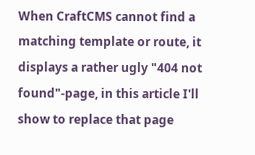When CraftCMS cannot find a matching template or route, it displays a rather ugly "404 not found"-page, in this article I'll show to replace that page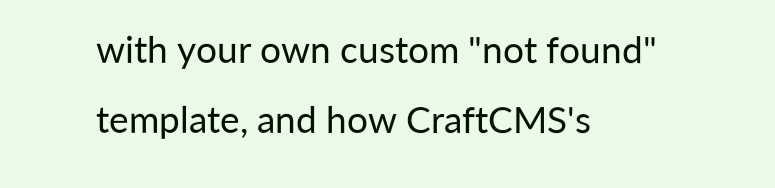with your own custom "not found" template, and how CraftCMS's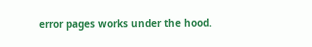error pages works under the hood.